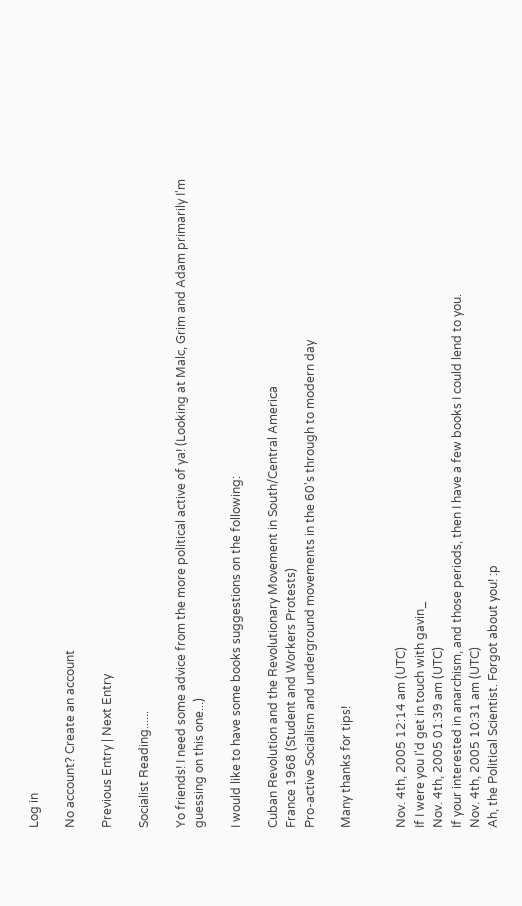Log in

No account? Create an account

Previous Entry | Next Entry

Socialist Reading......

Yo friends! I need some advice from the more political active of ya! (Looking at Malc, Grim and Adam primarily I'm guessing on this one...)

I would like to have some books suggestions on the following:

Cuban Revolution and the Revolutionary Movement in South/Central America
France 1968 (Student and Workers Protests)
Pro-active Socialism and underground movements in the 60's through to modern day

Many thanks for tips!


Nov. 4th, 2005 12:14 am (UTC)
If I were you I'd get in touch with gavin_
Nov. 4th, 2005 01:39 am (UTC)
If your interested in anarchism, and those periods, then I have a few books I could lend to you.
Nov. 4th, 2005 10:31 am (UTC)
Ah, the Political Scientist. Forgot about you! :p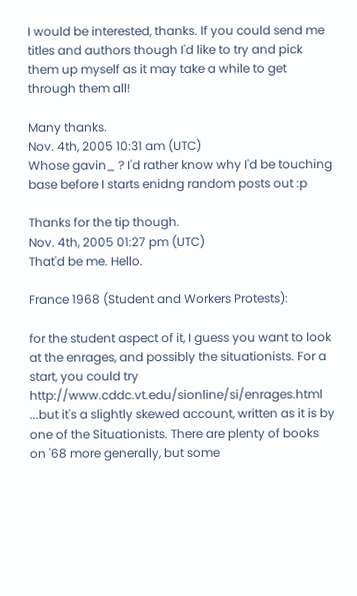I would be interested, thanks. If you could send me titles and authors though I'd like to try and pick them up myself as it may take a while to get through them all!

Many thanks.
Nov. 4th, 2005 10:31 am (UTC)
Whose gavin_ ? I'd rather know why I'd be touching base before I starts enidng random posts out :p

Thanks for the tip though.
Nov. 4th, 2005 01:27 pm (UTC)
That'd be me. Hello.

France 1968 (Student and Workers Protests):

for the student aspect of it, I guess you want to look at the enrages, and possibly the situationists. For a start, you could try http://www.cddc.vt.edu/sionline/si/enrages.html ...but it's a slightly skewed account, written as it is by one of the Situationists. There are plenty of books on '68 more generally, but some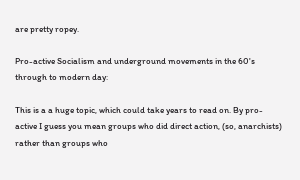are pretty ropey.

Pro-active Socialism and underground movements in the 60's through to modern day:

This is a a huge topic, which could take years to read on. By pro-active I guess you mean groups who did direct action, (so, anarchists) rather than groups who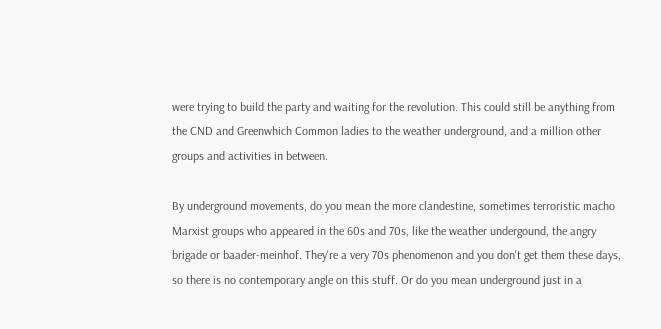were trying to build the party and waiting for the revolution. This could still be anything from the CND and Greenwhich Common ladies to the weather underground, and a million other groups and activities in between.

By underground movements, do you mean the more clandestine, sometimes terroristic macho Marxist groups who appeared in the 60s and 70s, like the weather undergound, the angry brigade or baader-meinhof. They're a very 70s phenomenon and you don't get them these days, so there is no contemporary angle on this stuff. Or do you mean underground just in a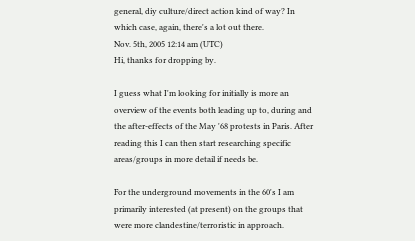general, diy culture/direct action kind of way? In which case, again, there's a lot out there.
Nov. 5th, 2005 12:14 am (UTC)
Hi, thanks for dropping by.

I guess what I'm looking for initially is more an overview of the events both leading up to, during and the after-effects of the May '68 protests in Paris. After reading this I can then start researching specific areas/groups in more detail if needs be.

For the underground movements in the 60's I am primarily interested (at present) on the groups that were more clandestine/terroristic in approach.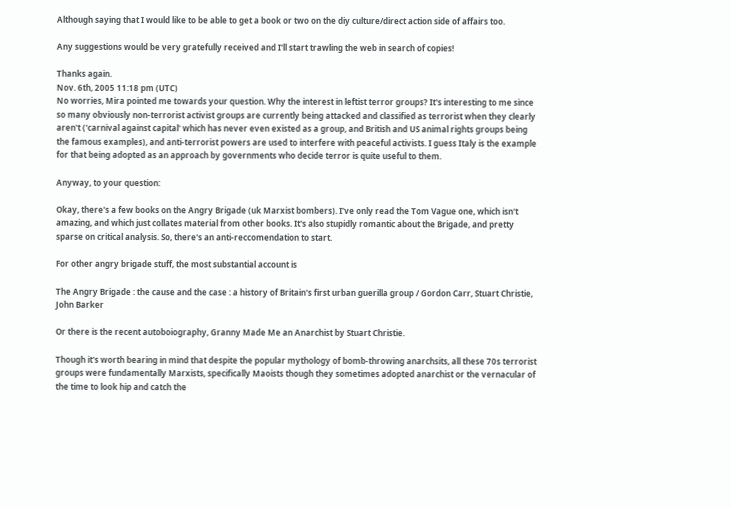Although saying that I would like to be able to get a book or two on the diy culture/direct action side of affairs too.

Any suggestions would be very gratefully received and I'll start trawling the web in search of copies!

Thanks again.
Nov. 6th, 2005 11:18 pm (UTC)
No worries, Mira pointed me towards your question. Why the interest in leftist terror groups? It's interesting to me since so many obviously non-terrorist activist groups are currently being attacked and classified as terrorist when they clearly aren't ('carnival against capital' which has never even existed as a group, and British and US animal rights groups being the famous examples), and anti-terrorist powers are used to interfere with peaceful activists. I guess Italy is the example for that being adopted as an approach by governments who decide terror is quite useful to them.

Anyway, to your question:

Okay, there's a few books on the Angry Brigade (uk Marxist bombers). I've only read the Tom Vague one, which isn't amazing, and which just collates material from other books. It's also stupidly romantic about the Brigade, and pretty sparse on critical analysis. So, there's an anti-reccomendation to start.

For other angry brigade stuff, the most substantial account is

The Angry Brigade : the cause and the case : a history of Britain's first urban guerilla group / Gordon Carr, Stuart Christie, John Barker

Or there is the recent autoboiography, Granny Made Me an Anarchist by Stuart Christie.

Though it's worth bearing in mind that despite the popular mythology of bomb-throwing anarchsits, all these 70s terrorist groups were fundamentally Marxists, specifically Maoists though they sometimes adopted anarchist or the vernacular of the time to look hip and catch the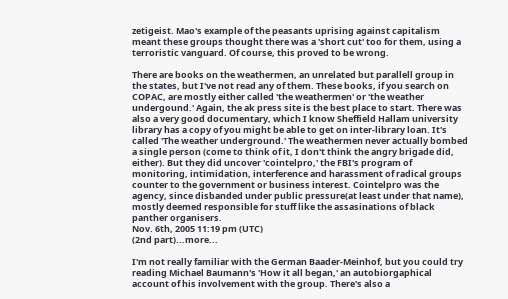zetigeist. Mao's example of the peasants uprising against capitalism meant these groups thought there was a 'short cut' too for them, using a terroristic vanguard. Of course, this proved to be wrong.

There are books on the weathermen, an unrelated but parallell group in the states, but I've not read any of them. These books, if you search on COPAC, are mostly either called 'the weathermen' or 'the weather undergound.' Again, the ak press site is the best place to start. There was also a very good documentary, which I know Sheffield Hallam university library has a copy of you might be able to get on inter-library loan. It's called 'The weather underground.' The weathermen never actually bombed a single person (come to think of it, I don't think the angry brigade did, either). But they did uncover 'cointelpro,' the FBI's program of monitoring, intimidation, interference and harassment of radical groups counter to the government or business interest. Cointelpro was the agency, since disbanded under public pressure(at least under that name), mostly deemed responsible for stuff like the assasinations of black panther organisers.
Nov. 6th, 2005 11:19 pm (UTC)
(2nd part)...more...

I'm not really familiar with the German Baader-Meinhof, but you could try reading Michael Baumann's 'How it all began,' an autobiorgaphical account of his involvement with the group. There's also a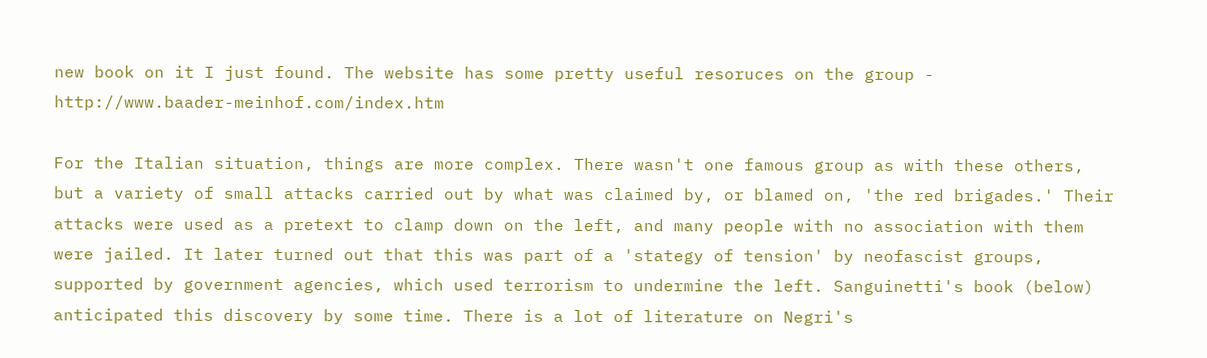new book on it I just found. The website has some pretty useful resoruces on the group - http://www.baader-meinhof.com/index.htm

For the Italian situation, things are more complex. There wasn't one famous group as with these others, but a variety of small attacks carried out by what was claimed by, or blamed on, 'the red brigades.' Their attacks were used as a pretext to clamp down on the left, and many people with no association with them were jailed. It later turned out that this was part of a 'stategy of tension' by neofascist groups, supported by government agencies, which used terrorism to undermine the left. Sanguinetti's book (below) anticipated this discovery by some time. There is a lot of literature on Negri's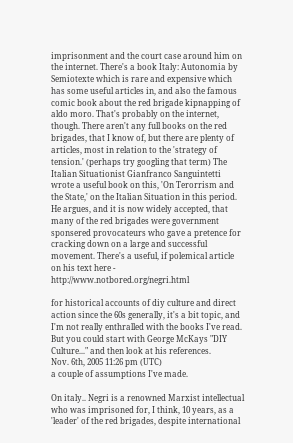imprisonment and the court case around him on the internet. There's a book Italy: Autonomia by Semiotexte which is rare and expensive which has some useful articles in, and also the famous comic book about the red brigade kipnapping of aldo moro. That's probably on the internet, though. There aren't any full books on the red brigades, that I know of, but there are plenty of articles, most in relation to the 'strategy of tension.' (perhaps try googling that term) The Italian Situationist Gianfranco Sanguintetti wrote a useful book on this, 'On Terorrism and the State,' on the Italian Situation in this period. He argues, and it is now widely accepted, that many of the red brigades were government sponsered provocateurs who gave a pretence for cracking down on a large and successful movement. There's a useful, if polemical article on his text here - http://www.notbored.org/negri.html

for historical accounts of diy culture and direct action since the 60s generally, it's a bit topic, and I'm not really enthralled with the books I've read. But you could start with George McKays "DIY Culture..." and then look at his references.
Nov. 6th, 2005 11:26 pm (UTC)
a couple of assumptions I've made.

On italy.. Negri is a renowned Marxist intellectual who was imprisoned for, I think, 10 years, as a 'leader' of the red brigades, despite international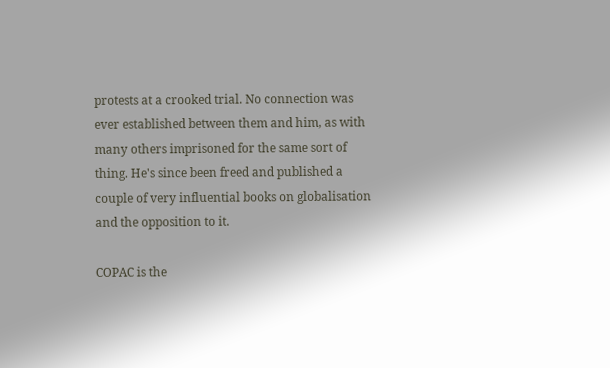protests at a crooked trial. No connection was ever established between them and him, as with many others imprisoned for the same sort of thing. He's since been freed and published a couple of very influential books on globalisation and the opposition to it.

COPAC is the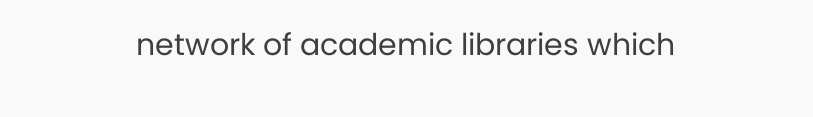network of academic libraries which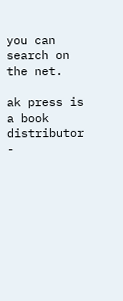you can search on the net.

ak press is a book distributor -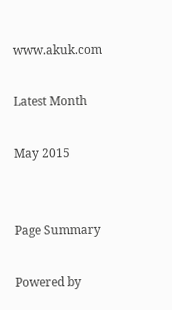www.akuk.com

Latest Month

May 2015


Page Summary

Powered by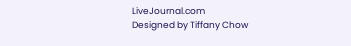LiveJournal.com
Designed by Tiffany Chow